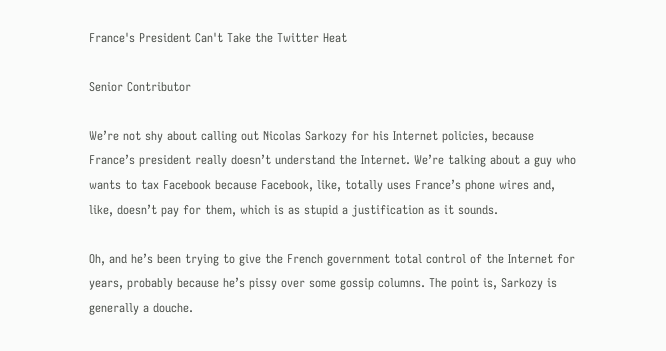France's President Can't Take the Twitter Heat

Senior Contributor

We’re not shy about calling out Nicolas Sarkozy for his Internet policies, because France’s president really doesn’t understand the Internet. We’re talking about a guy who wants to tax Facebook because Facebook, like, totally uses France’s phone wires and, like, doesn’t pay for them, which is as stupid a justification as it sounds.

Oh, and he’s been trying to give the French government total control of the Internet for years, probably because he’s pissy over some gossip columns. The point is, Sarkozy is generally a douche.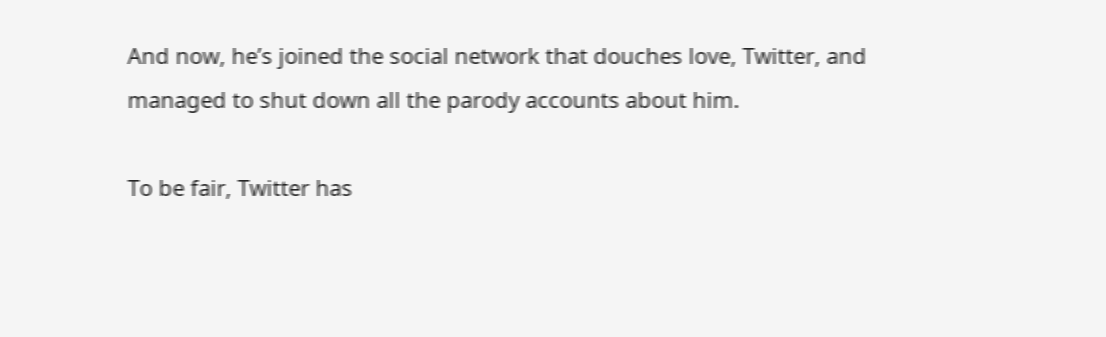And now, he’s joined the social network that douches love, Twitter, and managed to shut down all the parody accounts about him.

To be fair, Twitter has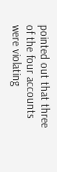pointed out that three of the four accounts were violating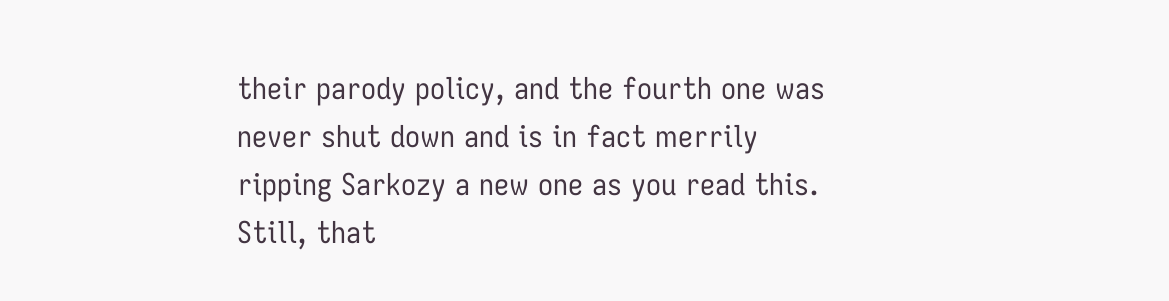their parody policy, and the fourth one was never shut down and is in fact merrily ripping Sarkozy a new one as you read this. Still, that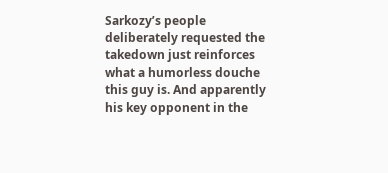Sarkozy’s people deliberately requested the takedown just reinforces what a humorless douche this guy is. And apparently his key opponent in the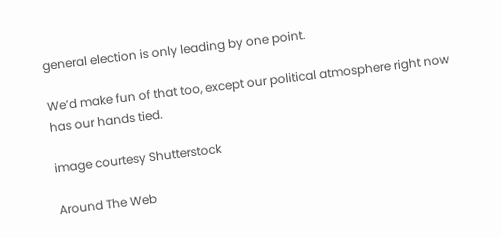general election is only leading by one point.

We’d make fun of that too, except our political atmosphere right now has our hands tied.

image courtesy Shutterstock

Around The Web